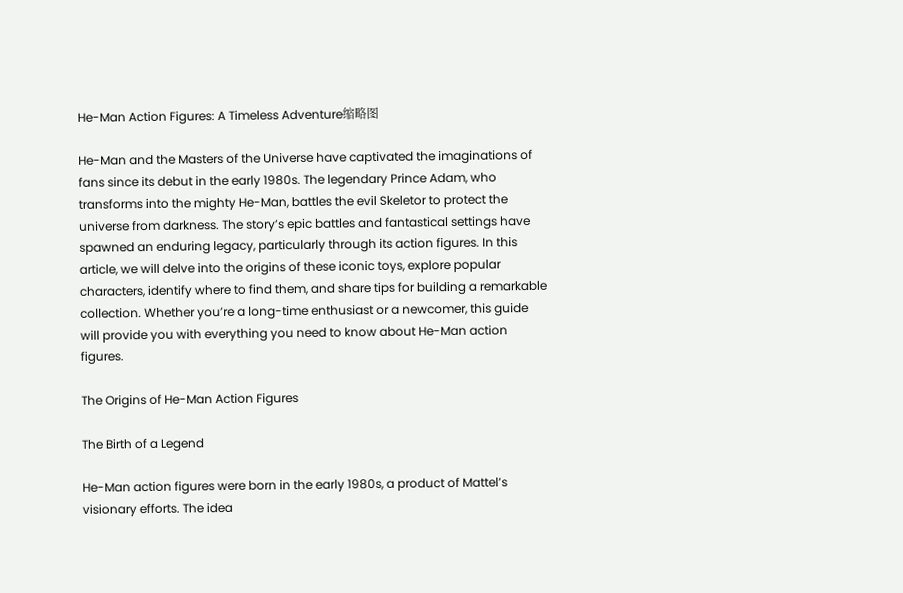He-Man Action Figures: A Timeless Adventure缩略图

He-Man and the Masters of the Universe have captivated the imaginations of fans since its debut in the early 1980s. The legendary Prince Adam, who transforms into the mighty He-Man, battles the evil Skeletor to protect the universe from darkness. The story’s epic battles and fantastical settings have spawned an enduring legacy, particularly through its action figures. In this article, we will delve into the origins of these iconic toys, explore popular characters, identify where to find them, and share tips for building a remarkable collection. Whether you’re a long-time enthusiast or a newcomer, this guide will provide you with everything you need to know about He-Man action figures.

The Origins of He-Man Action Figures

The Birth of a Legend

He-Man action figures were born in the early 1980s, a product of Mattel’s visionary efforts. The idea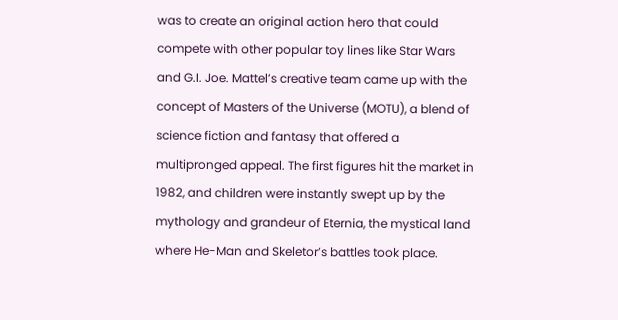was to create an original action hero that could compete with other popular toy lines like Star Wars and G.I. Joe. Mattel’s creative team came up with the concept of Masters of the Universe (MOTU), a blend of science fiction and fantasy that offered a multipronged appeal. The first figures hit the market in 1982, and children were instantly swept up by the mythology and grandeur of Eternia, the mystical land where He-Man and Skeletor’s battles took place.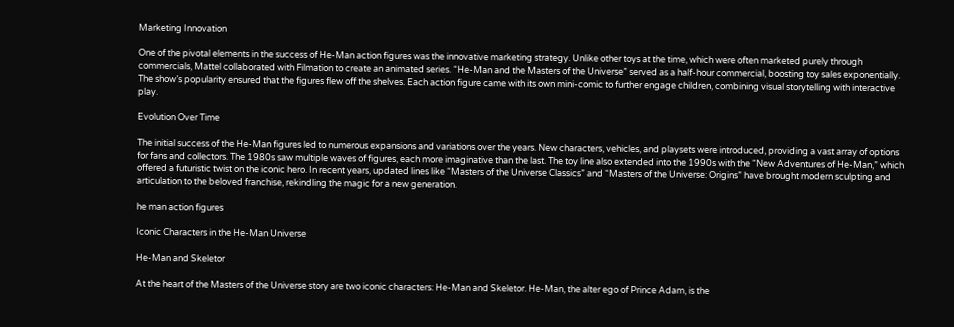Marketing Innovation

One of the pivotal elements in the success of He-Man action figures was the innovative marketing strategy. Unlike other toys at the time, which were often marketed purely through commercials, Mattel collaborated with Filmation to create an animated series. “He-Man and the Masters of the Universe” served as a half-hour commercial, boosting toy sales exponentially. The show’s popularity ensured that the figures flew off the shelves. Each action figure came with its own mini-comic to further engage children, combining visual storytelling with interactive play.

Evolution Over Time

The initial success of the He-Man figures led to numerous expansions and variations over the years. New characters, vehicles, and playsets were introduced, providing a vast array of options for fans and collectors. The 1980s saw multiple waves of figures, each more imaginative than the last. The toy line also extended into the 1990s with the “New Adventures of He-Man,” which offered a futuristic twist on the iconic hero. In recent years, updated lines like “Masters of the Universe Classics” and “Masters of the Universe: Origins” have brought modern sculpting and articulation to the beloved franchise, rekindling the magic for a new generation.

he man action figures

Iconic Characters in the He-Man Universe

He-Man and Skeletor

At the heart of the Masters of the Universe story are two iconic characters: He-Man and Skeletor. He-Man, the alter ego of Prince Adam, is the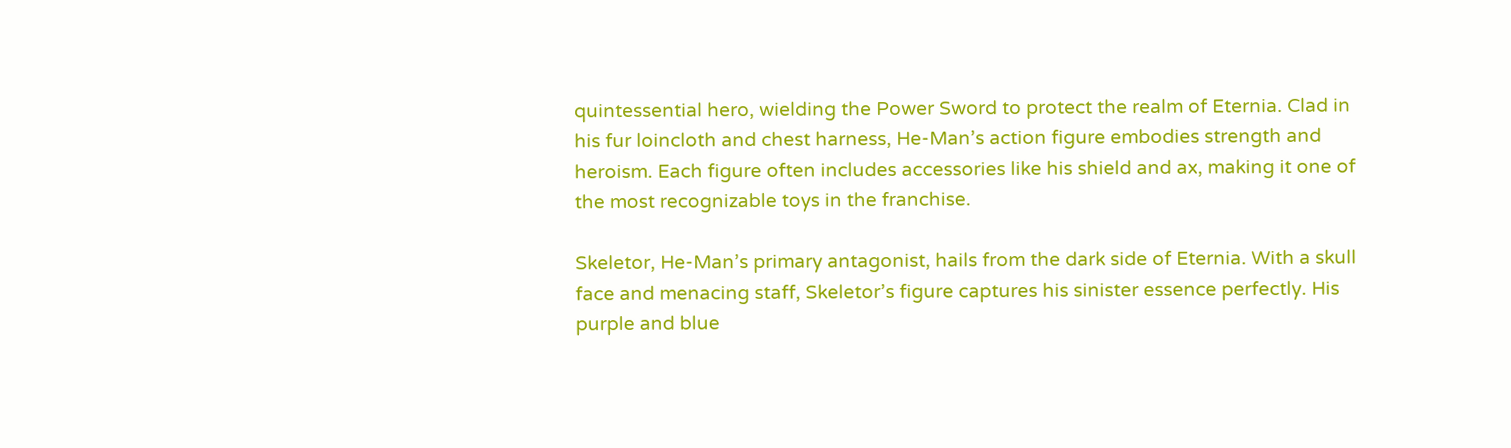quintessential hero, wielding the Power Sword to protect the realm of Eternia. Clad in his fur loincloth and chest harness, He-Man’s action figure embodies strength and heroism. Each figure often includes accessories like his shield and ax, making it one of the most recognizable toys in the franchise.

Skeletor, He-Man’s primary antagonist, hails from the dark side of Eternia. With a skull face and menacing staff, Skeletor’s figure captures his sinister essence perfectly. His purple and blue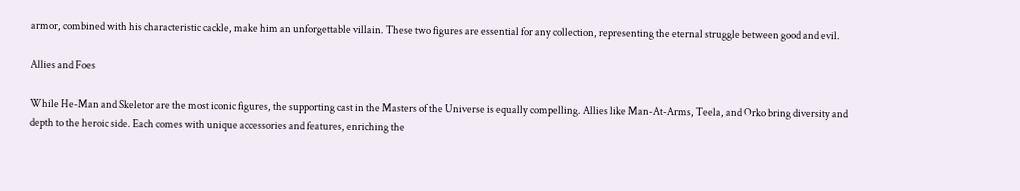armor, combined with his characteristic cackle, make him an unforgettable villain. These two figures are essential for any collection, representing the eternal struggle between good and evil.

Allies and Foes

While He-Man and Skeletor are the most iconic figures, the supporting cast in the Masters of the Universe is equally compelling. Allies like Man-At-Arms, Teela, and Orko bring diversity and depth to the heroic side. Each comes with unique accessories and features, enriching the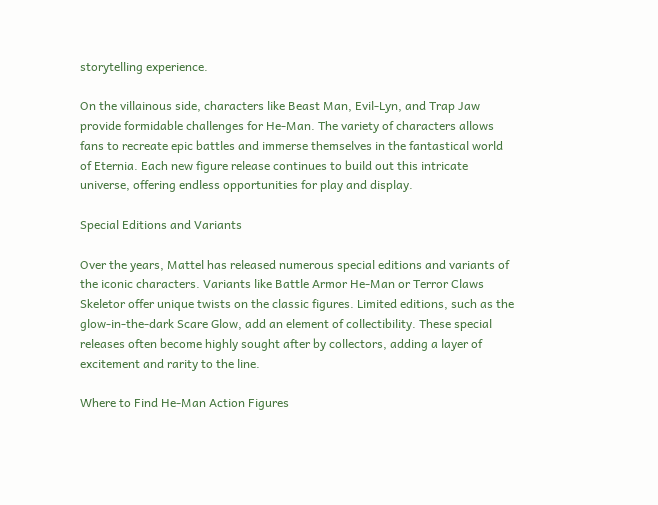storytelling experience.

On the villainous side, characters like Beast Man, Evil-Lyn, and Trap Jaw provide formidable challenges for He-Man. The variety of characters allows fans to recreate epic battles and immerse themselves in the fantastical world of Eternia. Each new figure release continues to build out this intricate universe, offering endless opportunities for play and display.

Special Editions and Variants

Over the years, Mattel has released numerous special editions and variants of the iconic characters. Variants like Battle Armor He-Man or Terror Claws Skeletor offer unique twists on the classic figures. Limited editions, such as the glow-in-the-dark Scare Glow, add an element of collectibility. These special releases often become highly sought after by collectors, adding a layer of excitement and rarity to the line.

Where to Find He-Man Action Figures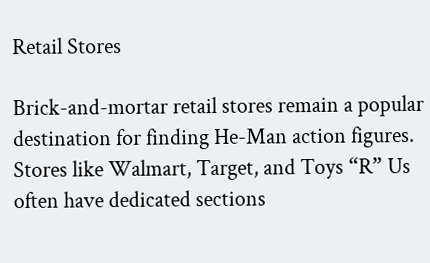Retail Stores

Brick-and-mortar retail stores remain a popular destination for finding He-Man action figures. Stores like Walmart, Target, and Toys “R” Us often have dedicated sections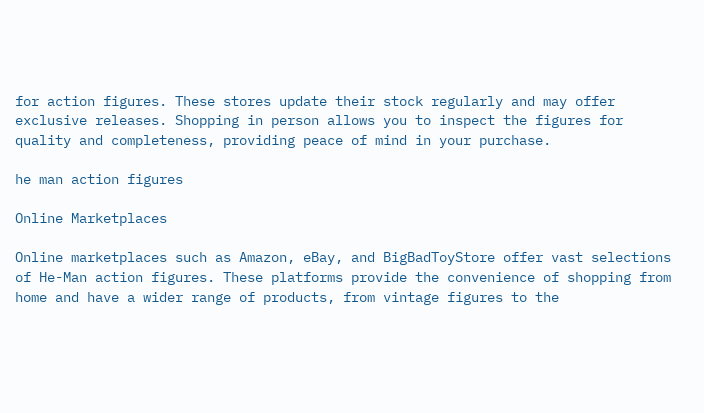for action figures. These stores update their stock regularly and may offer exclusive releases. Shopping in person allows you to inspect the figures for quality and completeness, providing peace of mind in your purchase.

he man action figures

Online Marketplaces

Online marketplaces such as Amazon, eBay, and BigBadToyStore offer vast selections of He-Man action figures. These platforms provide the convenience of shopping from home and have a wider range of products, from vintage figures to the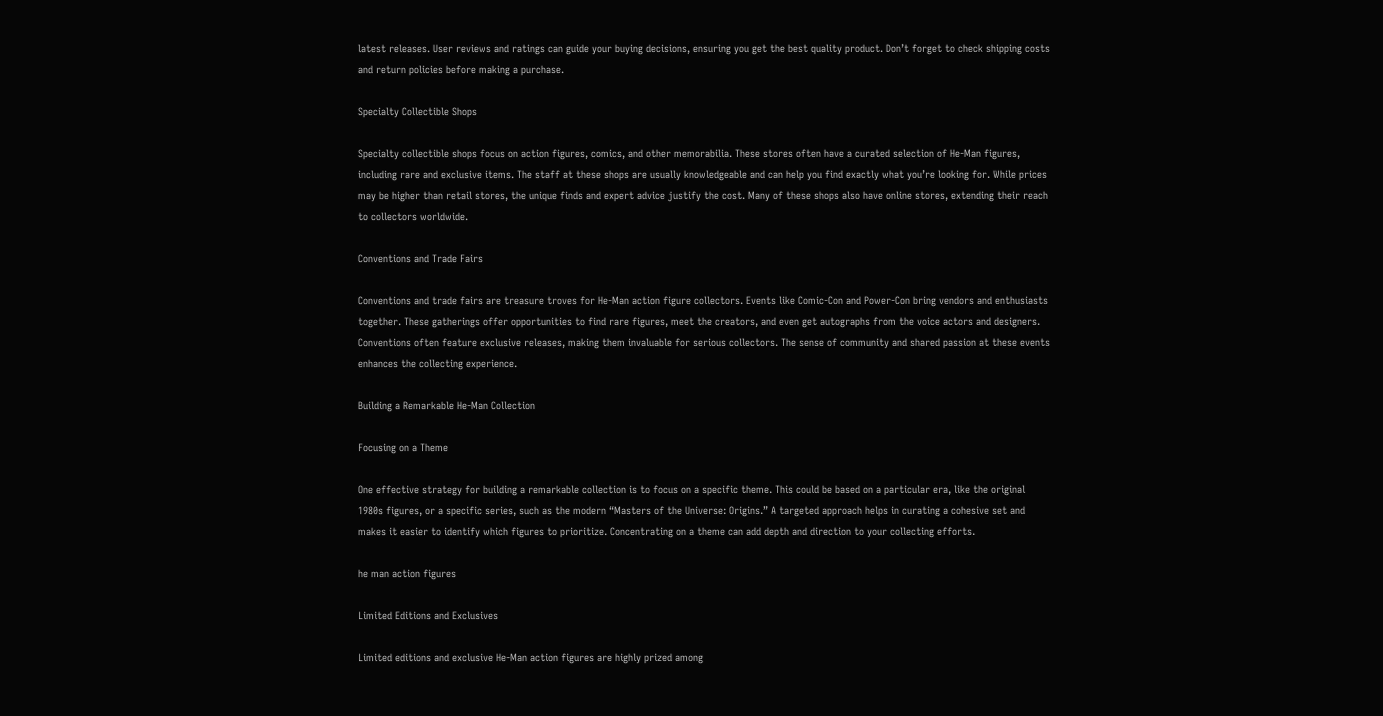latest releases. User reviews and ratings can guide your buying decisions, ensuring you get the best quality product. Don’t forget to check shipping costs and return policies before making a purchase.

Specialty Collectible Shops

Specialty collectible shops focus on action figures, comics, and other memorabilia. These stores often have a curated selection of He-Man figures, including rare and exclusive items. The staff at these shops are usually knowledgeable and can help you find exactly what you’re looking for. While prices may be higher than retail stores, the unique finds and expert advice justify the cost. Many of these shops also have online stores, extending their reach to collectors worldwide.

Conventions and Trade Fairs

Conventions and trade fairs are treasure troves for He-Man action figure collectors. Events like Comic-Con and Power-Con bring vendors and enthusiasts together. These gatherings offer opportunities to find rare figures, meet the creators, and even get autographs from the voice actors and designers. Conventions often feature exclusive releases, making them invaluable for serious collectors. The sense of community and shared passion at these events enhances the collecting experience.

Building a Remarkable He-Man Collection

Focusing on a Theme

One effective strategy for building a remarkable collection is to focus on a specific theme. This could be based on a particular era, like the original 1980s figures, or a specific series, such as the modern “Masters of the Universe: Origins.” A targeted approach helps in curating a cohesive set and makes it easier to identify which figures to prioritize. Concentrating on a theme can add depth and direction to your collecting efforts.

he man action figures

Limited Editions and Exclusives

Limited editions and exclusive He-Man action figures are highly prized among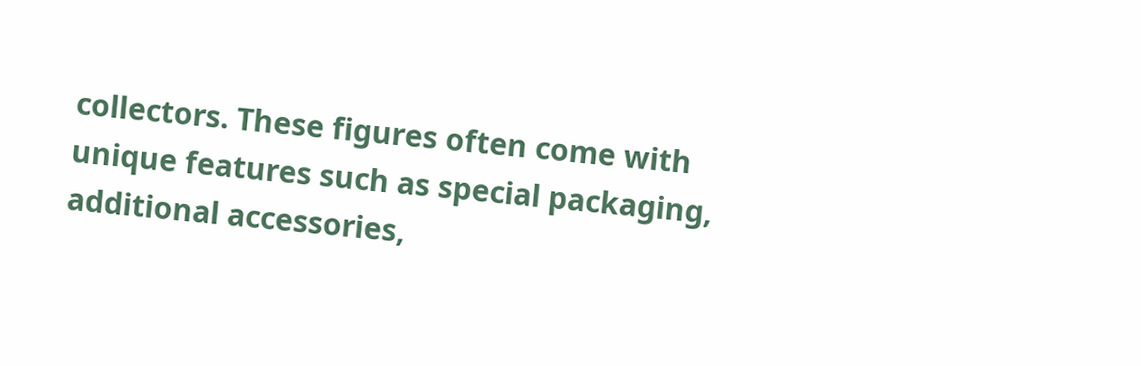collectors. These figures often come with unique features such as special packaging, additional accessories,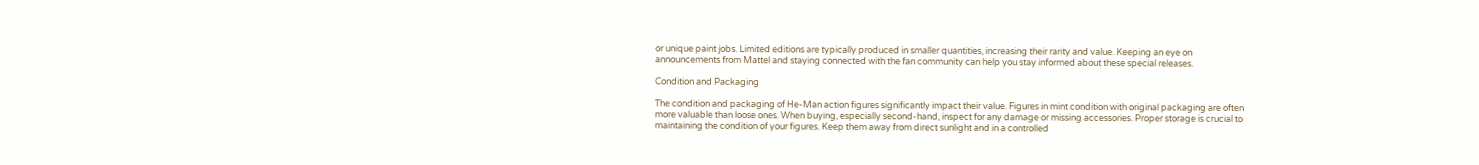or unique paint jobs. Limited editions are typically produced in smaller quantities, increasing their rarity and value. Keeping an eye on announcements from Mattel and staying connected with the fan community can help you stay informed about these special releases.

Condition and Packaging

The condition and packaging of He-Man action figures significantly impact their value. Figures in mint condition with original packaging are often more valuable than loose ones. When buying, especially second-hand, inspect for any damage or missing accessories. Proper storage is crucial to maintaining the condition of your figures. Keep them away from direct sunlight and in a controlled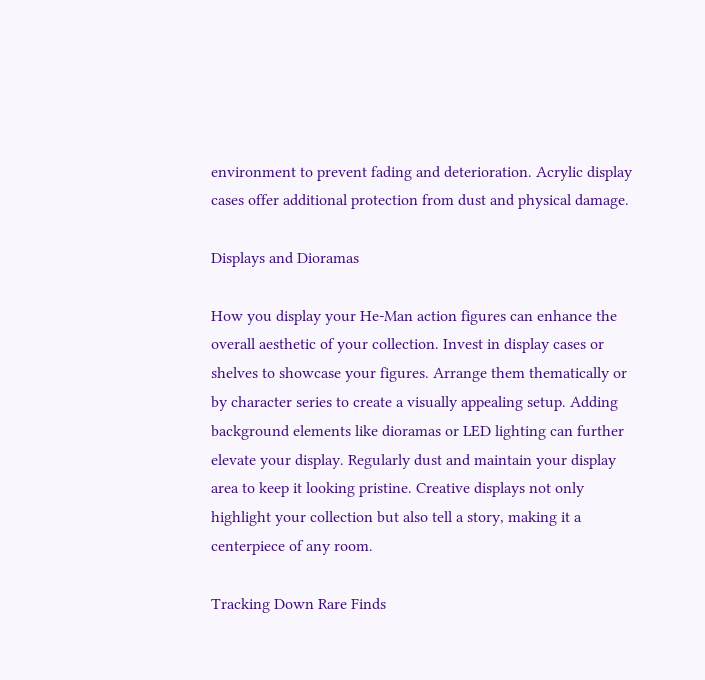environment to prevent fading and deterioration. Acrylic display cases offer additional protection from dust and physical damage.

Displays and Dioramas

How you display your He-Man action figures can enhance the overall aesthetic of your collection. Invest in display cases or shelves to showcase your figures. Arrange them thematically or by character series to create a visually appealing setup. Adding background elements like dioramas or LED lighting can further elevate your display. Regularly dust and maintain your display area to keep it looking pristine. Creative displays not only highlight your collection but also tell a story, making it a centerpiece of any room.

Tracking Down Rare Finds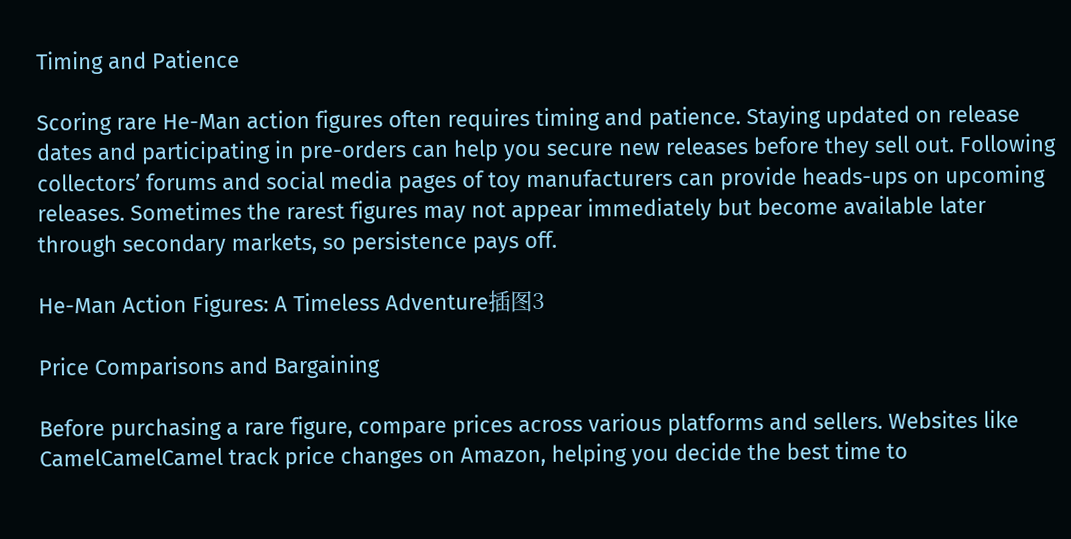Timing and Patience

Scoring rare He-Man action figures often requires timing and patience. Staying updated on release dates and participating in pre-orders can help you secure new releases before they sell out. Following collectors’ forums and social media pages of toy manufacturers can provide heads-ups on upcoming releases. Sometimes the rarest figures may not appear immediately but become available later through secondary markets, so persistence pays off.

He-Man Action Figures: A Timeless Adventure插图3

Price Comparisons and Bargaining

Before purchasing a rare figure, compare prices across various platforms and sellers. Websites like CamelCamelCamel track price changes on Amazon, helping you decide the best time to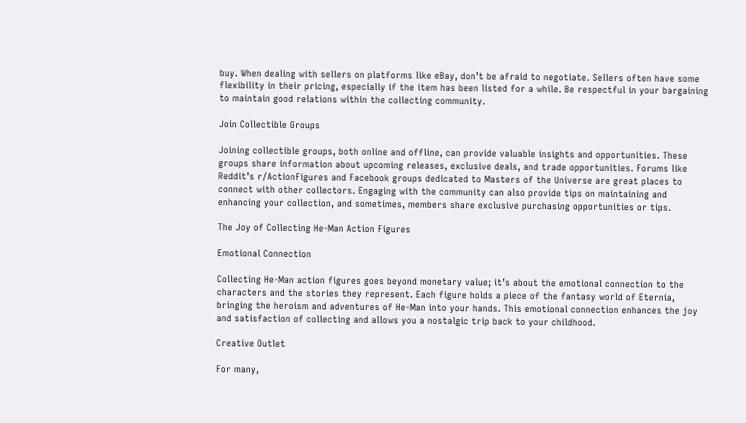buy. When dealing with sellers on platforms like eBay, don’t be afraid to negotiate. Sellers often have some flexibility in their pricing, especially if the item has been listed for a while. Be respectful in your bargaining to maintain good relations within the collecting community.

Join Collectible Groups

Joining collectible groups, both online and offline, can provide valuable insights and opportunities. These groups share information about upcoming releases, exclusive deals, and trade opportunities. Forums like Reddit’s r/ActionFigures and Facebook groups dedicated to Masters of the Universe are great places to connect with other collectors. Engaging with the community can also provide tips on maintaining and enhancing your collection, and sometimes, members share exclusive purchasing opportunities or tips.

The Joy of Collecting He-Man Action Figures

Emotional Connection

Collecting He-Man action figures goes beyond monetary value; it’s about the emotional connection to the characters and the stories they represent. Each figure holds a piece of the fantasy world of Eternia, bringing the heroism and adventures of He-Man into your hands. This emotional connection enhances the joy and satisfaction of collecting and allows you a nostalgic trip back to your childhood.

Creative Outlet

For many,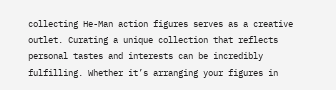collecting He-Man action figures serves as a creative outlet. Curating a unique collection that reflects personal tastes and interests can be incredibly fulfilling. Whether it’s arranging your figures in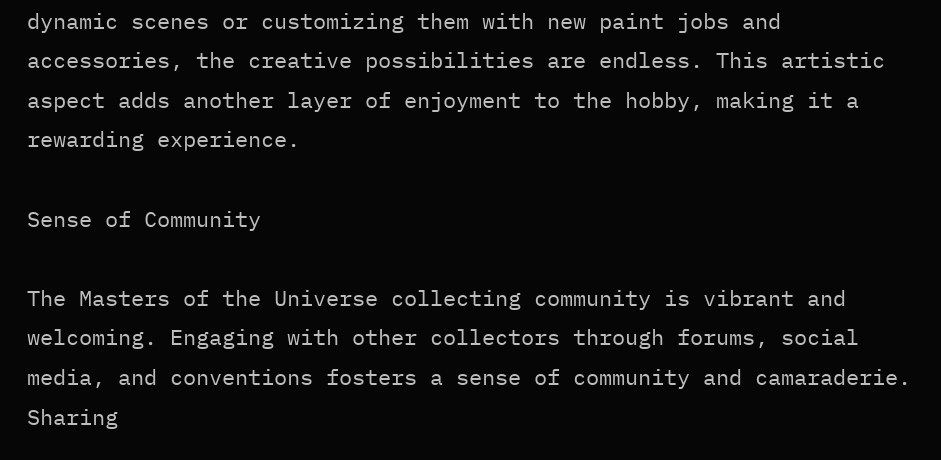dynamic scenes or customizing them with new paint jobs and accessories, the creative possibilities are endless. This artistic aspect adds another layer of enjoyment to the hobby, making it a rewarding experience.

Sense of Community

The Masters of the Universe collecting community is vibrant and welcoming. Engaging with other collectors through forums, social media, and conventions fosters a sense of community and camaraderie. Sharing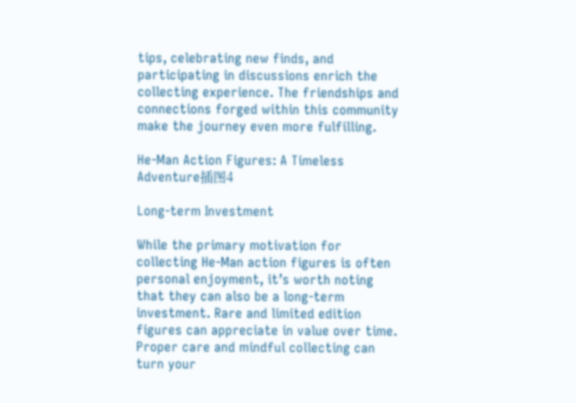tips, celebrating new finds, and participating in discussions enrich the collecting experience. The friendships and connections forged within this community make the journey even more fulfilling.

He-Man Action Figures: A Timeless Adventure插图4

Long-term Investment

While the primary motivation for collecting He-Man action figures is often personal enjoyment, it’s worth noting that they can also be a long-term investment. Rare and limited edition figures can appreciate in value over time. Proper care and mindful collecting can turn your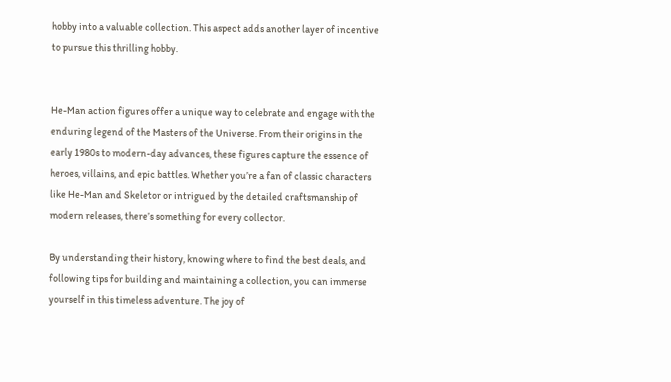hobby into a valuable collection. This aspect adds another layer of incentive to pursue this thrilling hobby.


He-Man action figures offer a unique way to celebrate and engage with the enduring legend of the Masters of the Universe. From their origins in the early 1980s to modern-day advances, these figures capture the essence of heroes, villains, and epic battles. Whether you’re a fan of classic characters like He-Man and Skeletor or intrigued by the detailed craftsmanship of modern releases, there’s something for every collector.

By understanding their history, knowing where to find the best deals, and following tips for building and maintaining a collection, you can immerse yourself in this timeless adventure. The joy of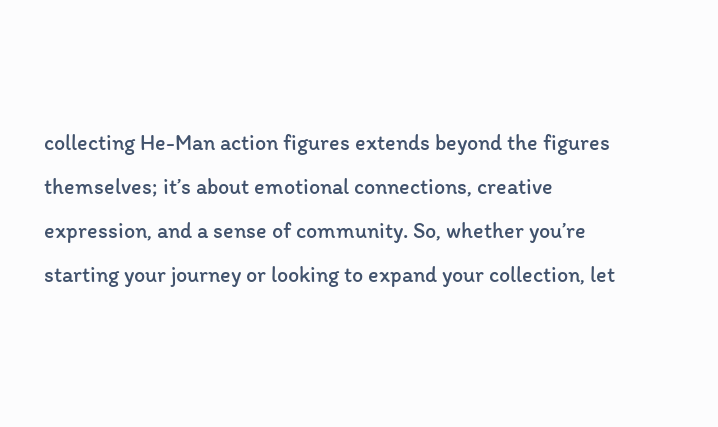collecting He-Man action figures extends beyond the figures themselves; it’s about emotional connections, creative expression, and a sense of community. So, whether you’re starting your journey or looking to expand your collection, let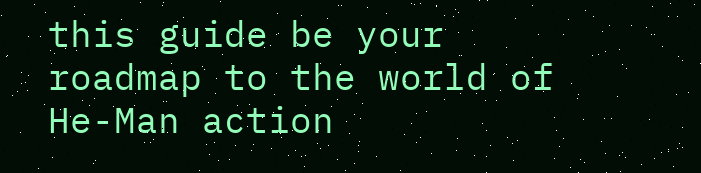this guide be your roadmap to the world of He-Man action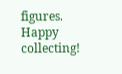figures. Happy collecting!